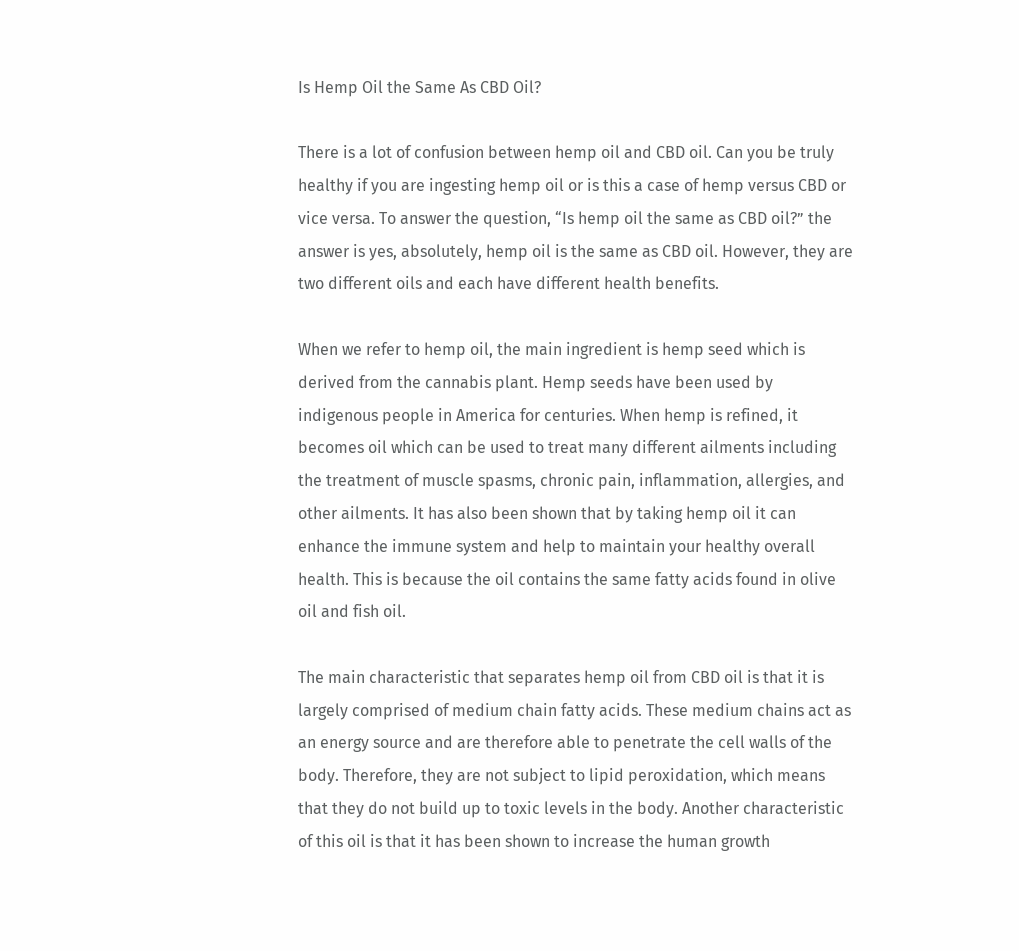Is Hemp Oil the Same As CBD Oil?

There is a lot of confusion between hemp oil and CBD oil. Can you be truly healthy if you are ingesting hemp oil or is this a case of hemp versus CBD or vice versa. To answer the question, “Is hemp oil the same as CBD oil?” the answer is yes, absolutely, hemp oil is the same as CBD oil. However, they are two different oils and each have different health benefits.

When we refer to hemp oil, the main ingredient is hemp seed which is derived from the cannabis plant. Hemp seeds have been used by indigenous people in America for centuries. When hemp is refined, it becomes oil which can be used to treat many different ailments including the treatment of muscle spasms, chronic pain, inflammation, allergies, and other ailments. It has also been shown that by taking hemp oil it can enhance the immune system and help to maintain your healthy overall health. This is because the oil contains the same fatty acids found in olive oil and fish oil.

The main characteristic that separates hemp oil from CBD oil is that it is largely comprised of medium chain fatty acids. These medium chains act as an energy source and are therefore able to penetrate the cell walls of the body. Therefore, they are not subject to lipid peroxidation, which means that they do not build up to toxic levels in the body. Another characteristic of this oil is that it has been shown to increase the human growth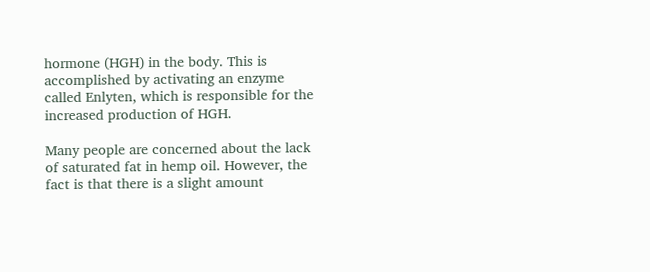hormone (HGH) in the body. This is accomplished by activating an enzyme called Enlyten, which is responsible for the increased production of HGH.

Many people are concerned about the lack of saturated fat in hemp oil. However, the fact is that there is a slight amount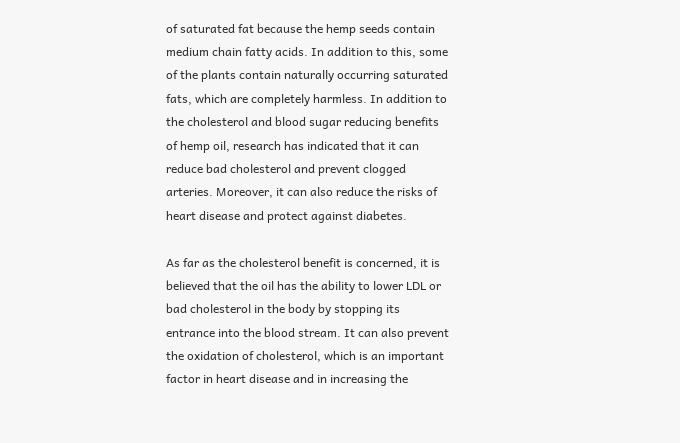of saturated fat because the hemp seeds contain medium chain fatty acids. In addition to this, some of the plants contain naturally occurring saturated fats, which are completely harmless. In addition to the cholesterol and blood sugar reducing benefits of hemp oil, research has indicated that it can reduce bad cholesterol and prevent clogged arteries. Moreover, it can also reduce the risks of heart disease and protect against diabetes.

As far as the cholesterol benefit is concerned, it is believed that the oil has the ability to lower LDL or bad cholesterol in the body by stopping its entrance into the blood stream. It can also prevent the oxidation of cholesterol, which is an important factor in heart disease and in increasing the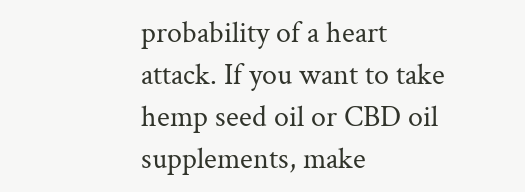probability of a heart attack. If you want to take hemp seed oil or CBD oil supplements, make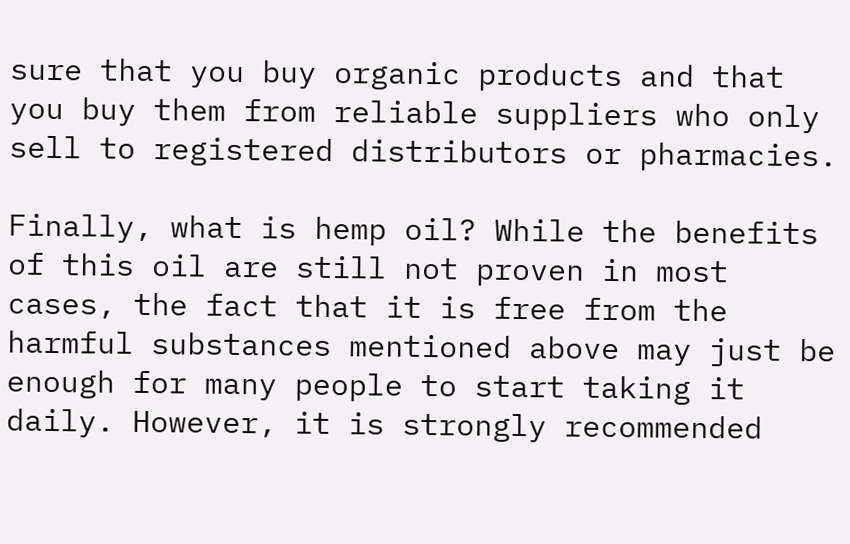sure that you buy organic products and that you buy them from reliable suppliers who only sell to registered distributors or pharmacies.

Finally, what is hemp oil? While the benefits of this oil are still not proven in most cases, the fact that it is free from the harmful substances mentioned above may just be enough for many people to start taking it daily. However, it is strongly recommended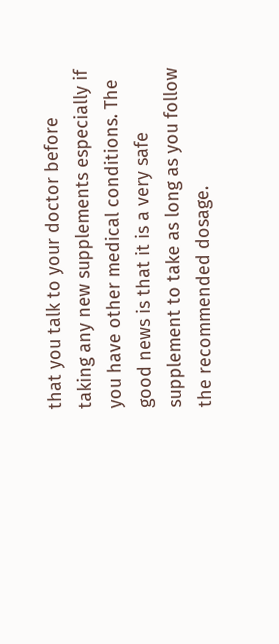that you talk to your doctor before taking any new supplements especially if you have other medical conditions. The good news is that it is a very safe supplement to take as long as you follow the recommended dosage.